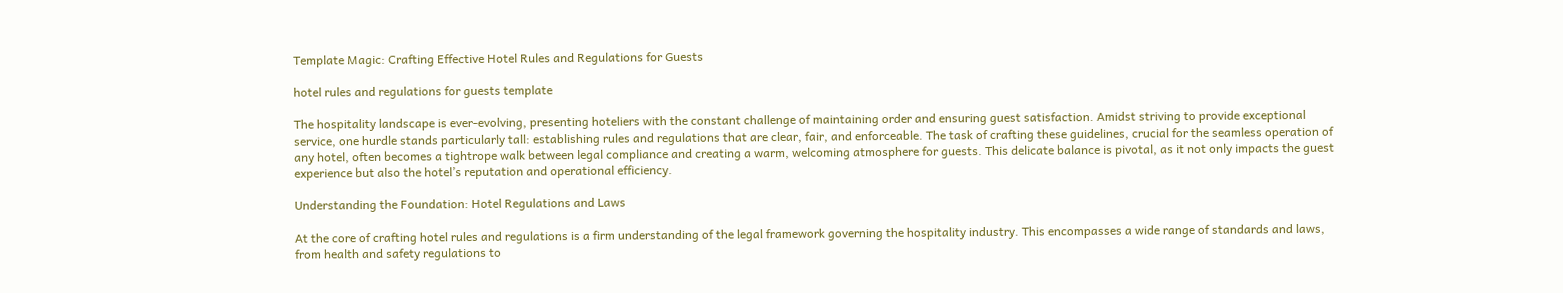Template Magic: Crafting Effective Hotel Rules and Regulations for Guests

hotel rules and regulations for guests template

The hospitality landscape is ever-evolving, presenting hoteliers with the constant challenge of maintaining order and ensuring guest satisfaction. Amidst striving to provide exceptional service, one hurdle stands particularly tall: establishing rules and regulations that are clear, fair, and enforceable. The task of crafting these guidelines, crucial for the seamless operation of any hotel, often becomes a tightrope walk between legal compliance and creating a warm, welcoming atmosphere for guests. This delicate balance is pivotal, as it not only impacts the guest experience but also the hotel’s reputation and operational efficiency.

Understanding the Foundation: Hotel Regulations and Laws

At the core of crafting hotel rules and regulations is a firm understanding of the legal framework governing the hospitality industry. This encompasses a wide range of standards and laws, from health and safety regulations to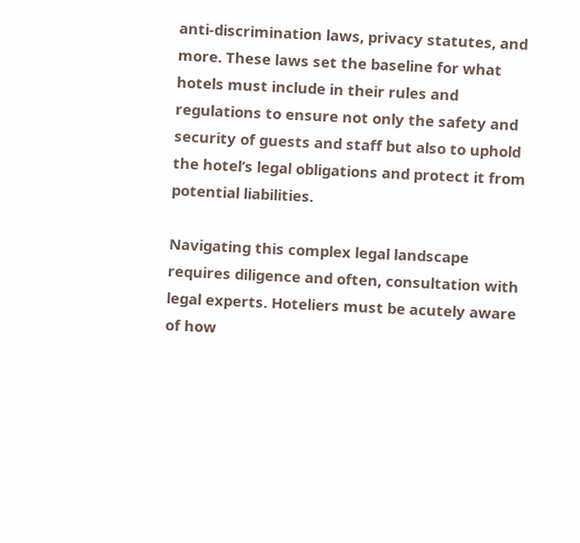anti-discrimination laws, privacy statutes, and more. These laws set the baseline for what hotels must include in their rules and regulations to ensure not only the safety and security of guests and staff but also to uphold the hotel’s legal obligations and protect it from potential liabilities.

Navigating this complex legal landscape requires diligence and often, consultation with legal experts. Hoteliers must be acutely aware of how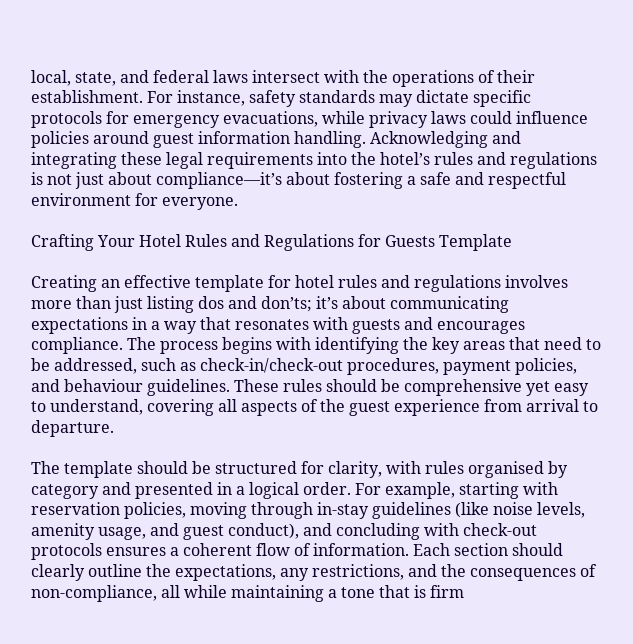local, state, and federal laws intersect with the operations of their establishment. For instance, safety standards may dictate specific protocols for emergency evacuations, while privacy laws could influence policies around guest information handling. Acknowledging and integrating these legal requirements into the hotel’s rules and regulations is not just about compliance—it’s about fostering a safe and respectful environment for everyone.

Crafting Your Hotel Rules and Regulations for Guests Template

Creating an effective template for hotel rules and regulations involves more than just listing dos and don’ts; it’s about communicating expectations in a way that resonates with guests and encourages compliance. The process begins with identifying the key areas that need to be addressed, such as check-in/check-out procedures, payment policies, and behaviour guidelines. These rules should be comprehensive yet easy to understand, covering all aspects of the guest experience from arrival to departure.

The template should be structured for clarity, with rules organised by category and presented in a logical order. For example, starting with reservation policies, moving through in-stay guidelines (like noise levels, amenity usage, and guest conduct), and concluding with check-out protocols ensures a coherent flow of information. Each section should clearly outline the expectations, any restrictions, and the consequences of non-compliance, all while maintaining a tone that is firm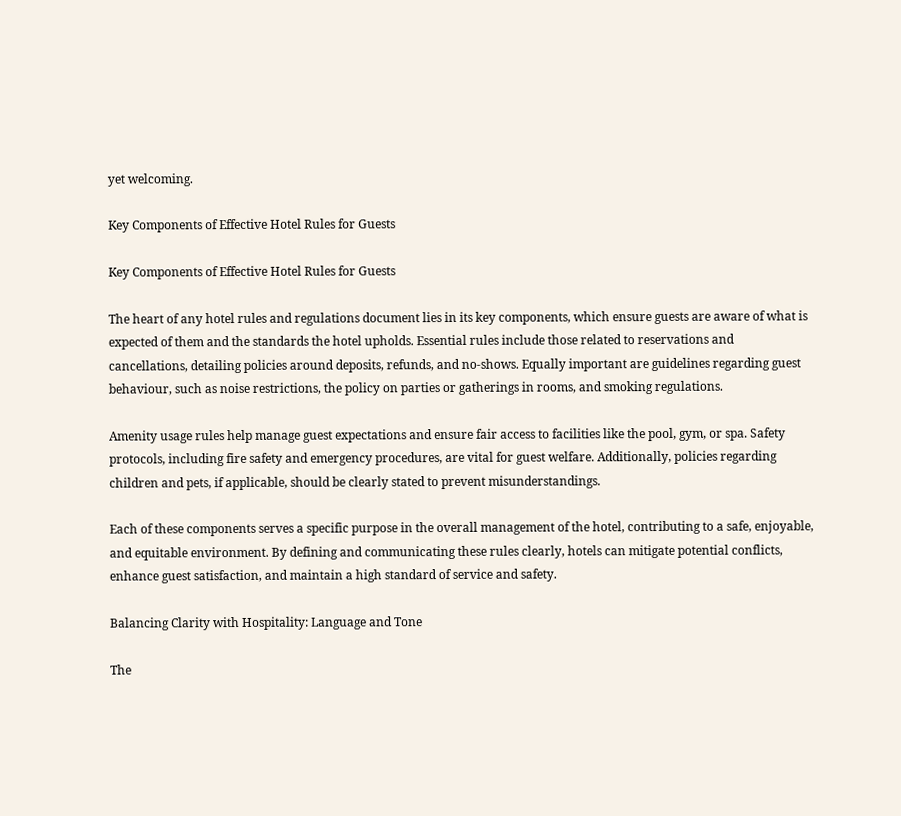yet welcoming.

Key Components of Effective Hotel Rules for Guests

Key Components of Effective Hotel Rules for Guests

The heart of any hotel rules and regulations document lies in its key components, which ensure guests are aware of what is expected of them and the standards the hotel upholds. Essential rules include those related to reservations and cancellations, detailing policies around deposits, refunds, and no-shows. Equally important are guidelines regarding guest behaviour, such as noise restrictions, the policy on parties or gatherings in rooms, and smoking regulations.

Amenity usage rules help manage guest expectations and ensure fair access to facilities like the pool, gym, or spa. Safety protocols, including fire safety and emergency procedures, are vital for guest welfare. Additionally, policies regarding children and pets, if applicable, should be clearly stated to prevent misunderstandings.

Each of these components serves a specific purpose in the overall management of the hotel, contributing to a safe, enjoyable, and equitable environment. By defining and communicating these rules clearly, hotels can mitigate potential conflicts, enhance guest satisfaction, and maintain a high standard of service and safety.

Balancing Clarity with Hospitality: Language and Tone

The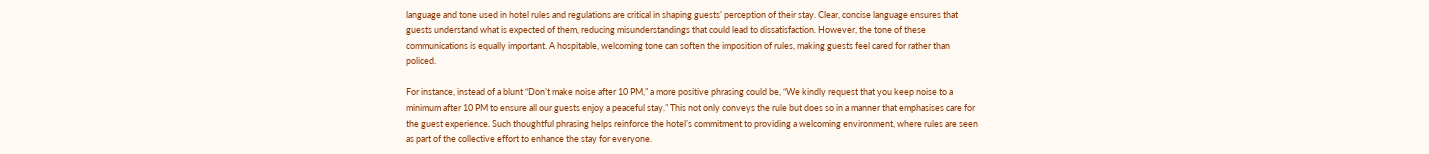language and tone used in hotel rules and regulations are critical in shaping guests’ perception of their stay. Clear, concise language ensures that guests understand what is expected of them, reducing misunderstandings that could lead to dissatisfaction. However, the tone of these communications is equally important. A hospitable, welcoming tone can soften the imposition of rules, making guests feel cared for rather than policed.

For instance, instead of a blunt “Don’t make noise after 10 PM,” a more positive phrasing could be, “We kindly request that you keep noise to a minimum after 10 PM to ensure all our guests enjoy a peaceful stay.” This not only conveys the rule but does so in a manner that emphasises care for the guest experience. Such thoughtful phrasing helps reinforce the hotel’s commitment to providing a welcoming environment, where rules are seen as part of the collective effort to enhance the stay for everyone.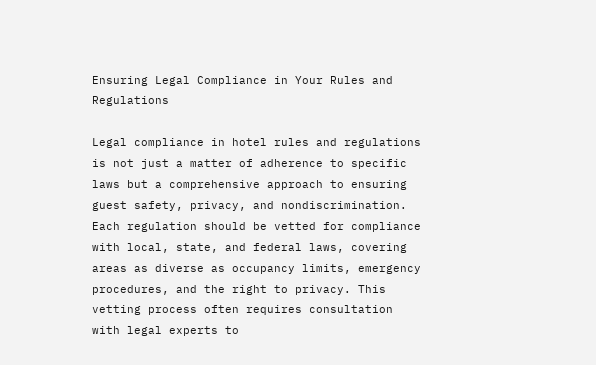Ensuring Legal Compliance in Your Rules and Regulations

Legal compliance in hotel rules and regulations is not just a matter of adherence to specific laws but a comprehensive approach to ensuring guest safety, privacy, and nondiscrimination. Each regulation should be vetted for compliance with local, state, and federal laws, covering areas as diverse as occupancy limits, emergency procedures, and the right to privacy. This vetting process often requires consultation with legal experts to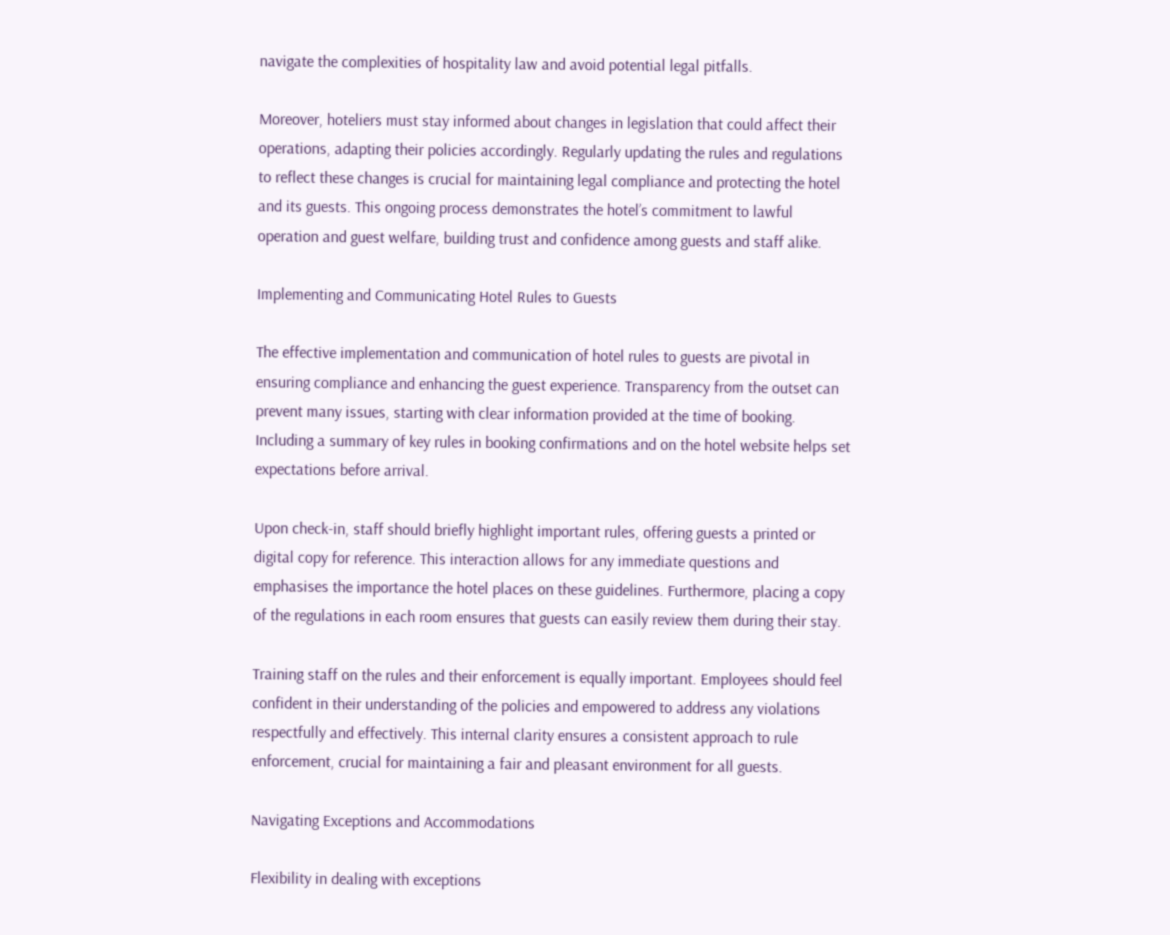navigate the complexities of hospitality law and avoid potential legal pitfalls.

Moreover, hoteliers must stay informed about changes in legislation that could affect their operations, adapting their policies accordingly. Regularly updating the rules and regulations to reflect these changes is crucial for maintaining legal compliance and protecting the hotel and its guests. This ongoing process demonstrates the hotel’s commitment to lawful operation and guest welfare, building trust and confidence among guests and staff alike.

Implementing and Communicating Hotel Rules to Guests

The effective implementation and communication of hotel rules to guests are pivotal in ensuring compliance and enhancing the guest experience. Transparency from the outset can prevent many issues, starting with clear information provided at the time of booking. Including a summary of key rules in booking confirmations and on the hotel website helps set expectations before arrival.

Upon check-in, staff should briefly highlight important rules, offering guests a printed or digital copy for reference. This interaction allows for any immediate questions and emphasises the importance the hotel places on these guidelines. Furthermore, placing a copy of the regulations in each room ensures that guests can easily review them during their stay.

Training staff on the rules and their enforcement is equally important. Employees should feel confident in their understanding of the policies and empowered to address any violations respectfully and effectively. This internal clarity ensures a consistent approach to rule enforcement, crucial for maintaining a fair and pleasant environment for all guests.

Navigating Exceptions and Accommodations

Flexibility in dealing with exceptions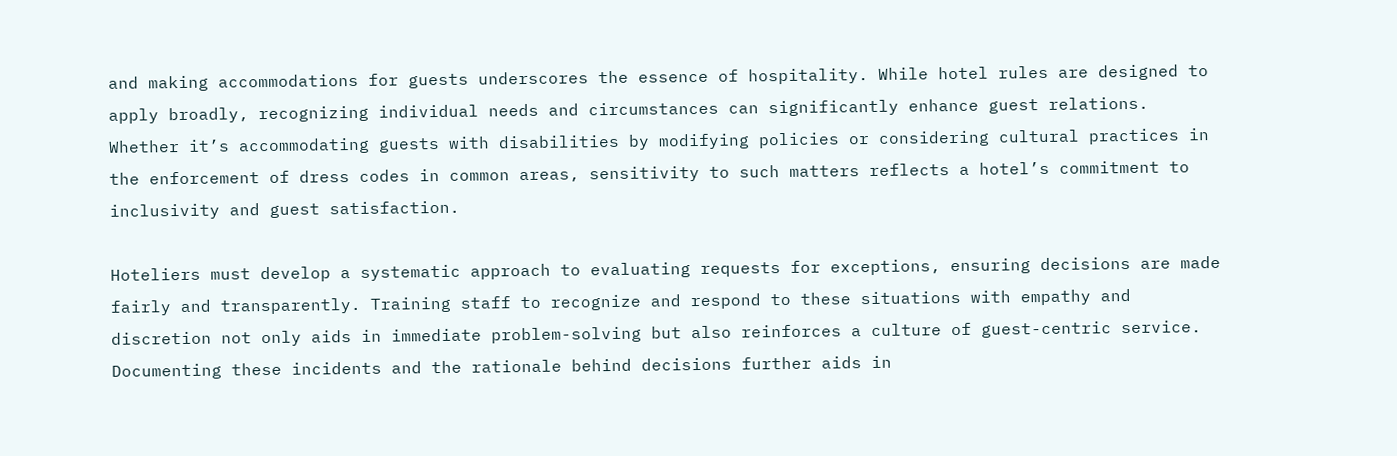and making accommodations for guests underscores the essence of hospitality. While hotel rules are designed to apply broadly, recognizing individual needs and circumstances can significantly enhance guest relations. Whether it’s accommodating guests with disabilities by modifying policies or considering cultural practices in the enforcement of dress codes in common areas, sensitivity to such matters reflects a hotel’s commitment to inclusivity and guest satisfaction.

Hoteliers must develop a systematic approach to evaluating requests for exceptions, ensuring decisions are made fairly and transparently. Training staff to recognize and respond to these situations with empathy and discretion not only aids in immediate problem-solving but also reinforces a culture of guest-centric service. Documenting these incidents and the rationale behind decisions further aids in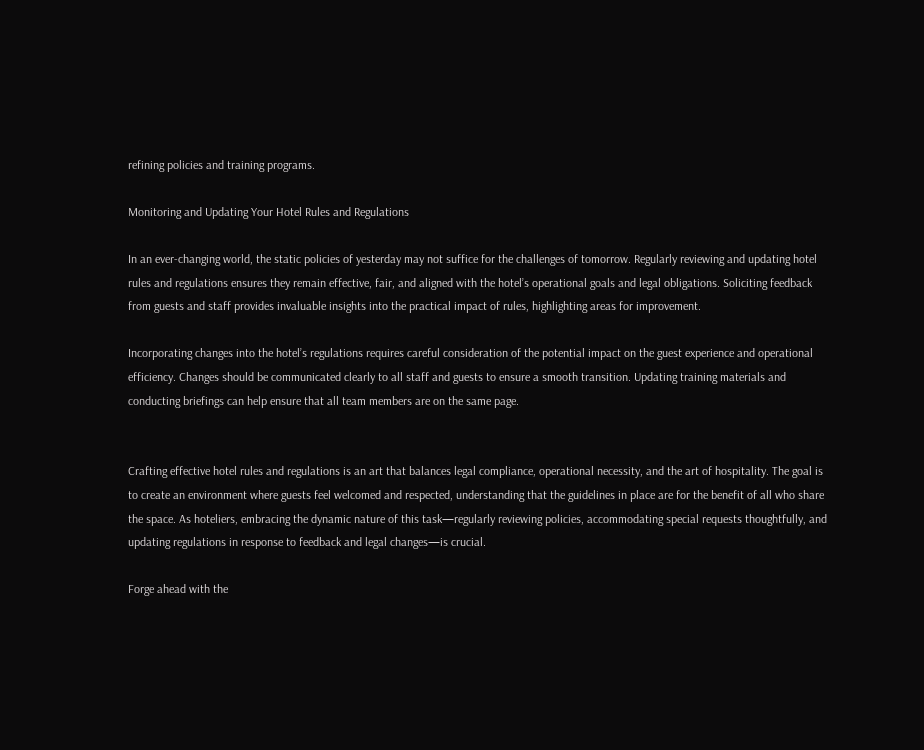refining policies and training programs.

Monitoring and Updating Your Hotel Rules and Regulations

In an ever-changing world, the static policies of yesterday may not suffice for the challenges of tomorrow. Regularly reviewing and updating hotel rules and regulations ensures they remain effective, fair, and aligned with the hotel’s operational goals and legal obligations. Soliciting feedback from guests and staff provides invaluable insights into the practical impact of rules, highlighting areas for improvement.

Incorporating changes into the hotel’s regulations requires careful consideration of the potential impact on the guest experience and operational efficiency. Changes should be communicated clearly to all staff and guests to ensure a smooth transition. Updating training materials and conducting briefings can help ensure that all team members are on the same page.


Crafting effective hotel rules and regulations is an art that balances legal compliance, operational necessity, and the art of hospitality. The goal is to create an environment where guests feel welcomed and respected, understanding that the guidelines in place are for the benefit of all who share the space. As hoteliers, embracing the dynamic nature of this task—regularly reviewing policies, accommodating special requests thoughtfully, and updating regulations in response to feedback and legal changes—is crucial.

Forge ahead with the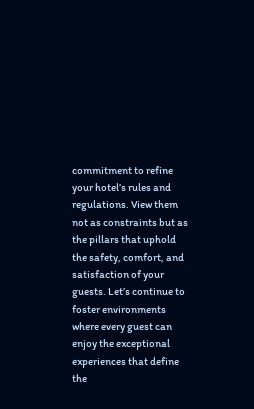commitment to refine your hotel’s rules and regulations. View them not as constraints but as the pillars that uphold the safety, comfort, and satisfaction of your guests. Let’s continue to foster environments where every guest can enjoy the exceptional experiences that define the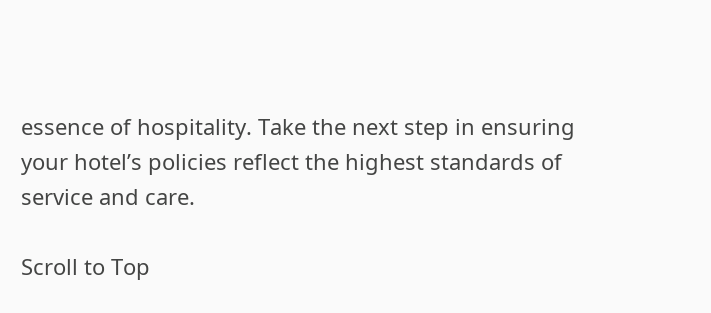essence of hospitality. Take the next step in ensuring your hotel’s policies reflect the highest standards of service and care.

Scroll to Top